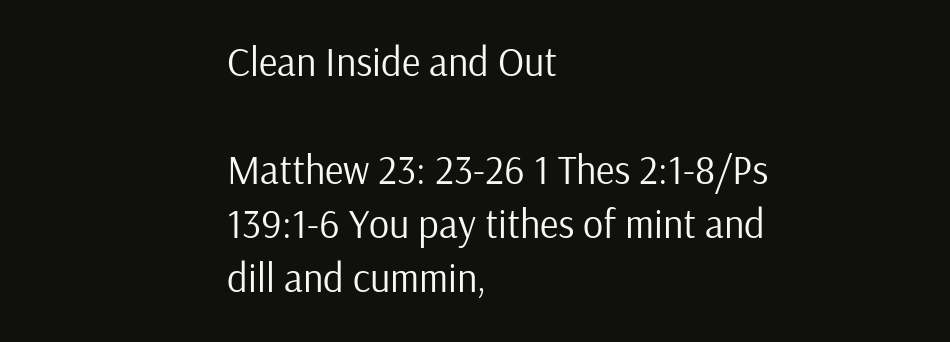Clean Inside and Out

Matthew 23: 23-26 1 Thes 2:1-8/Ps 139:1-6 You pay tithes of mint and dill and cummin,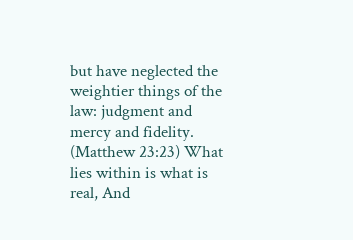but have neglected the weightier things of the law: judgment and mercy and fidelity. (Matthew 23:23) What lies within is what is real, And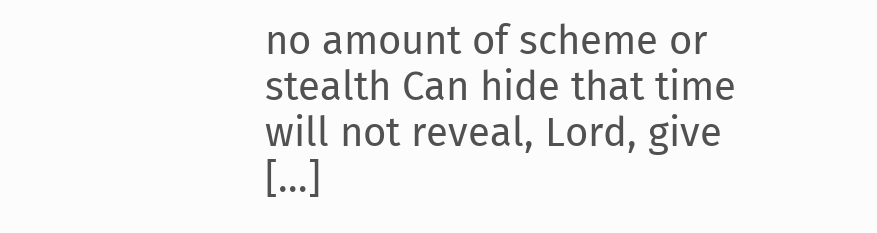no amount of scheme or stealth Can hide that time will not reveal, Lord, give […]